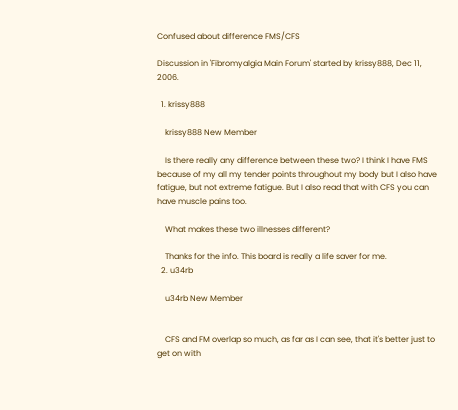Confused about difference FMS/CFS

Discussion in 'Fibromyalgia Main Forum' started by krissy888, Dec 11, 2006.

  1. krissy888

    krissy888 New Member

    Is there really any difference between these two? I think I have FMS because of my all my tender points throughout my body but I also have fatigue, but not extreme fatigue. But I also read that with CFS you can have muscle pains too.

    What makes these two illnesses different?

    Thanks for the info. This board is really a life saver for me.
  2. u34rb

    u34rb New Member


    CFS and FM overlap so much, as far as I can see, that it's better just to get on with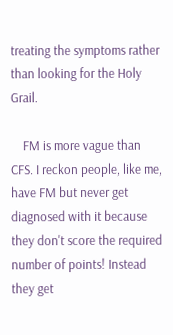treating the symptoms rather than looking for the Holy Grail.

    FM is more vague than CFS. I reckon people, like me, have FM but never get diagnosed with it because they don't score the required number of points! Instead they get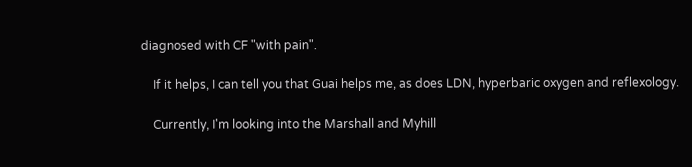diagnosed with CF "with pain".

    If it helps, I can tell you that Guai helps me, as does LDN, hyperbaric oxygen and reflexology.

    Currently, I'm looking into the Marshall and Myhill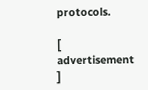protocols.

[ advertisement ]